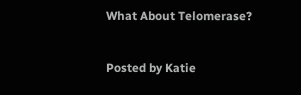What About Telomerase?


Posted by Katie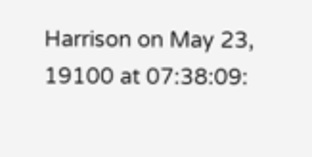Harrison on May 23, 19100 at 07:38:09: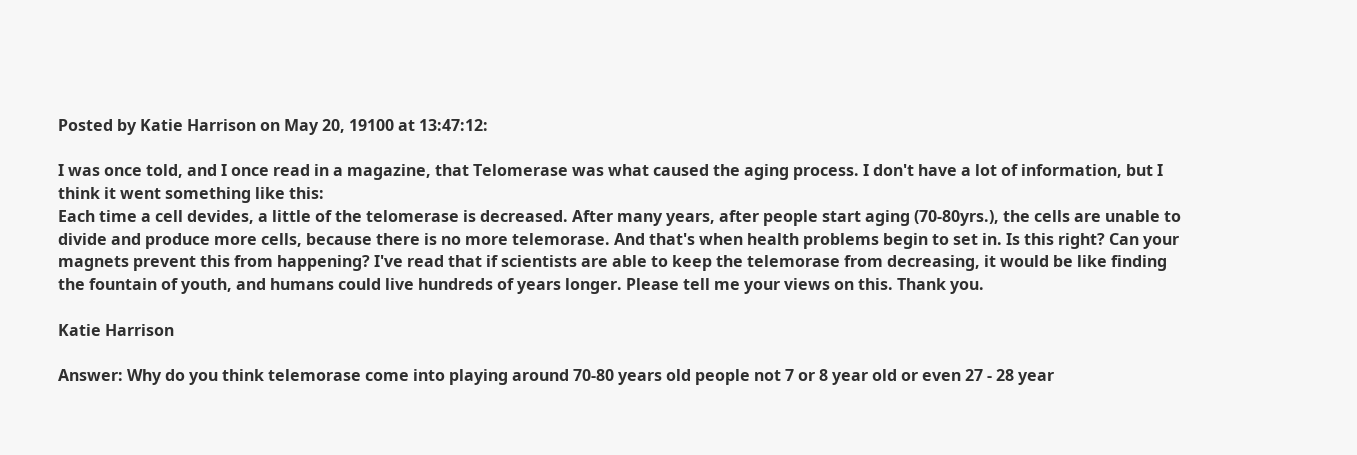Posted by Katie Harrison on May 20, 19100 at 13:47:12:

I was once told, and I once read in a magazine, that Telomerase was what caused the aging process. I don't have a lot of information, but I think it went something like this:
Each time a cell devides, a little of the telomerase is decreased. After many years, after people start aging (70-80yrs.), the cells are unable to divide and produce more cells, because there is no more telemorase. And that's when health problems begin to set in. Is this right? Can your magnets prevent this from happening? I've read that if scientists are able to keep the telemorase from decreasing, it would be like finding the fountain of youth, and humans could live hundreds of years longer. Please tell me your views on this. Thank you.

Katie Harrison

Answer: Why do you think telemorase come into playing around 70-80 years old people not 7 or 8 year old or even 27 - 28 year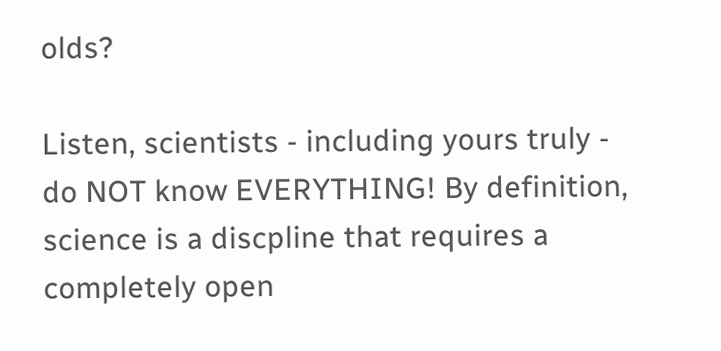olds?

Listen, scientists - including yours truly - do NOT know EVERYTHING! By definition, science is a discpline that requires a completely open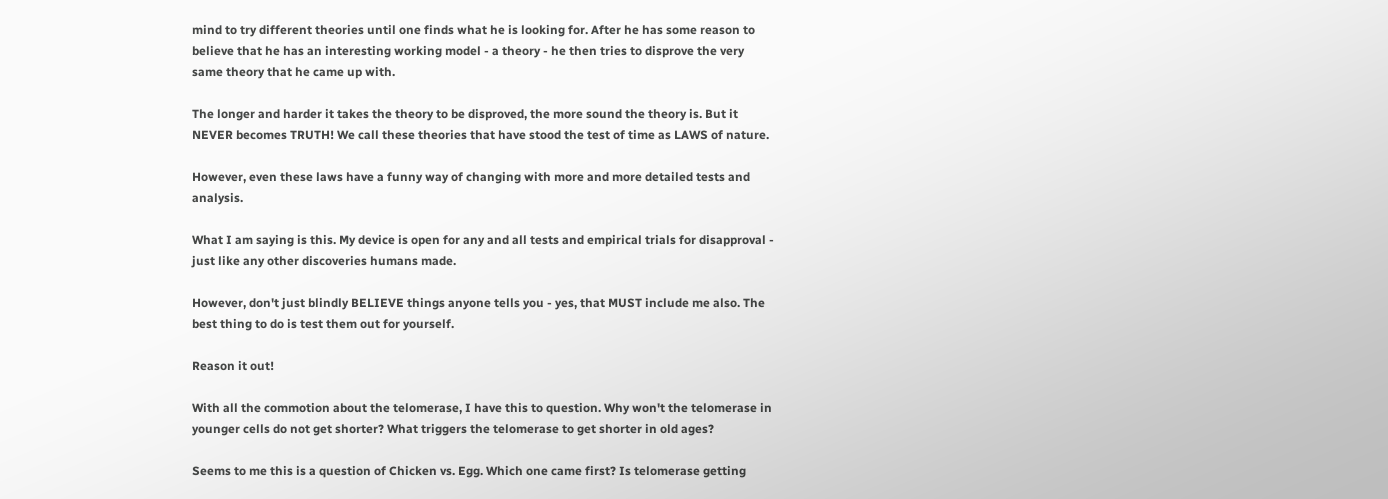mind to try different theories until one finds what he is looking for. After he has some reason to believe that he has an interesting working model - a theory - he then tries to disprove the very same theory that he came up with.

The longer and harder it takes the theory to be disproved, the more sound the theory is. But it NEVER becomes TRUTH! We call these theories that have stood the test of time as LAWS of nature.

However, even these laws have a funny way of changing with more and more detailed tests and analysis.

What I am saying is this. My device is open for any and all tests and empirical trials for disapproval - just like any other discoveries humans made.

However, don't just blindly BELIEVE things anyone tells you - yes, that MUST include me also. The best thing to do is test them out for yourself.

Reason it out!

With all the commotion about the telomerase, I have this to question. Why won't the telomerase in younger cells do not get shorter? What triggers the telomerase to get shorter in old ages?

Seems to me this is a question of Chicken vs. Egg. Which one came first? Is telomerase getting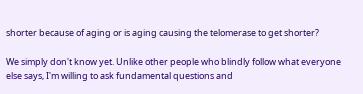shorter because of aging or is aging causing the telomerase to get shorter?

We simply don't know yet. Unlike other people who blindly follow what everyone else says, I'm willing to ask fundamental questions and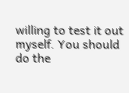willing to test it out myself. You should do the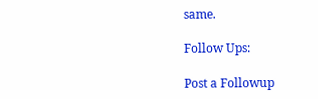same.

Follow Ups:

Post a Followup